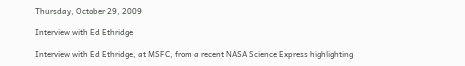Thursday, October 29, 2009

Interview with Ed Ethridge

Interview with Ed Ethridge, at MSFC, from a recent NASA Science Express highlighting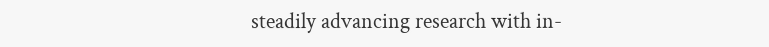steadily advancing research with in-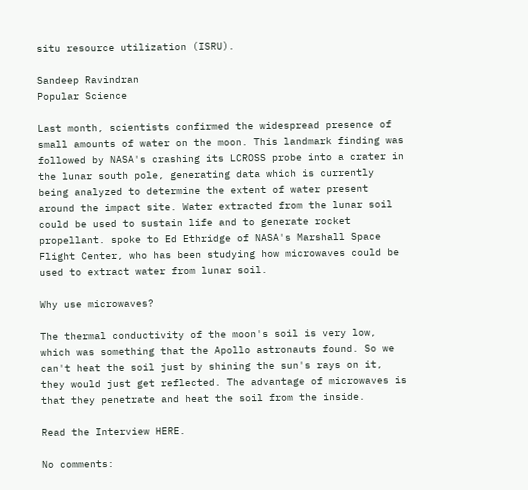situ resource utilization (ISRU).

Sandeep Ravindran
Popular Science

Last month, scientists confirmed the widespread presence of small amounts of water on the moon. This landmark finding was followed by NASA's crashing its LCROSS probe into a crater in the lunar south pole, generating data which is currently being analyzed to determine the extent of water present around the impact site. Water extracted from the lunar soil could be used to sustain life and to generate rocket propellant. spoke to Ed Ethridge of NASA's Marshall Space Flight Center, who has been studying how microwaves could be used to extract water from lunar soil.

Why use microwaves?

The thermal conductivity of the moon's soil is very low, which was something that the Apollo astronauts found. So we can't heat the soil just by shining the sun's rays on it, they would just get reflected. The advantage of microwaves is that they penetrate and heat the soil from the inside.

Read the Interview HERE.

No comments: